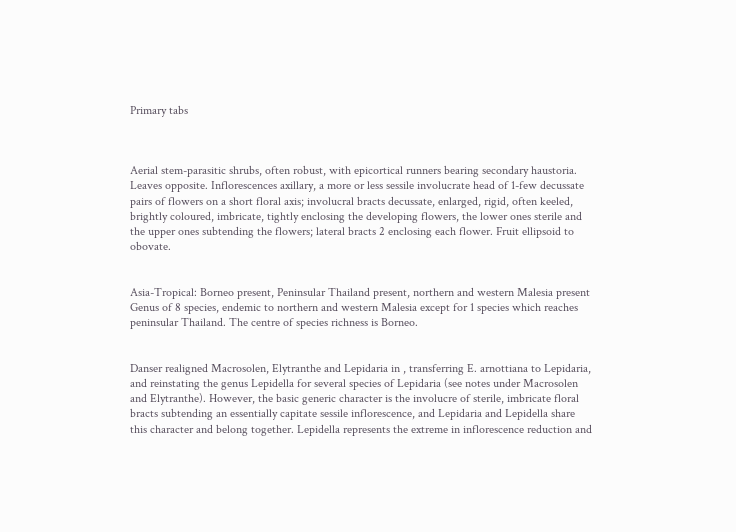Primary tabs



Aerial stem-parasitic shrubs, often robust, with epicortical runners bearing secondary haustoria. Leaves opposite. Inflorescences axillary, a more or less sessile involucrate head of 1-few decussate pairs of flowers on a short floral axis; involucral bracts decussate, enlarged, rigid, often keeled, brightly coloured, imbricate, tightly enclosing the developing flowers, the lower ones sterile and the upper ones subtending the flowers; lateral bracts 2 enclosing each flower. Fruit ellipsoid to obovate.


Asia-Tropical: Borneo present, Peninsular Thailand present, northern and western Malesia present
Genus of 8 species, endemic to northern and western Malesia except for 1 species which reaches peninsular Thailand. The centre of species richness is Borneo.


Danser realigned Macrosolen, Elytranthe and Lepidaria in , transferring E. arnottiana to Lepidaria, and reinstating the genus Lepidella for several species of Lepidaria (see notes under Macrosolen and Elytranthe). However, the basic generic character is the involucre of sterile, imbricate floral bracts subtending an essentially capitate sessile inflorescence, and Lepidaria and Lepidella share this character and belong together. Lepidella represents the extreme in inflorescence reduction and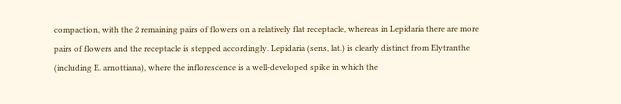compaction, with the 2 remaining pairs of flowers on a relatively flat receptacle, whereas in Lepidaria there are more pairs of flowers and the receptacle is stepped accordingly. Lepidaria (sens, lat.) is clearly distinct from Elytranthe (including E. arnottiana), where the inflorescence is a well-developed spike in which the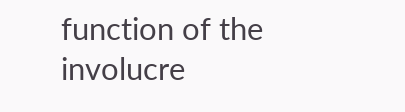function of the involucre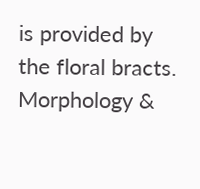is provided by the floral bracts. Morphology &